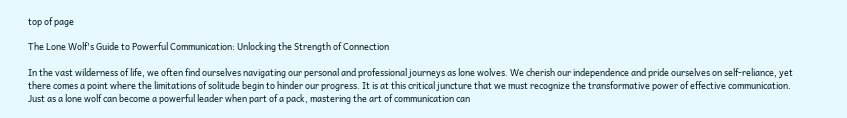top of page

The Lone Wolf's Guide to Powerful Communication: Unlocking the Strength of Connection

In the vast wilderness of life, we often find ourselves navigating our personal and professional journeys as lone wolves. We cherish our independence and pride ourselves on self-reliance, yet there comes a point where the limitations of solitude begin to hinder our progress. It is at this critical juncture that we must recognize the transformative power of effective communication. Just as a lone wolf can become a powerful leader when part of a pack, mastering the art of communication can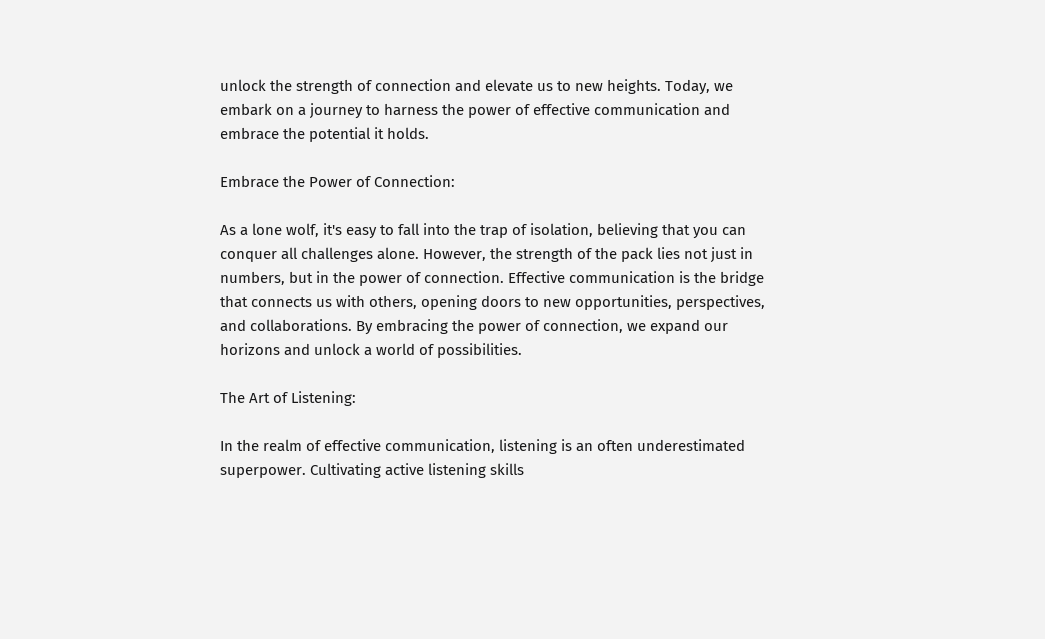unlock the strength of connection and elevate us to new heights. Today, we embark on a journey to harness the power of effective communication and embrace the potential it holds.

Embrace the Power of Connection:

As a lone wolf, it's easy to fall into the trap of isolation, believing that you can conquer all challenges alone. However, the strength of the pack lies not just in numbers, but in the power of connection. Effective communication is the bridge that connects us with others, opening doors to new opportunities, perspectives, and collaborations. By embracing the power of connection, we expand our horizons and unlock a world of possibilities.

The Art of Listening:

In the realm of effective communication, listening is an often underestimated superpower. Cultivating active listening skills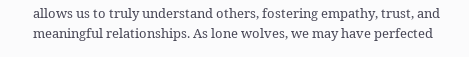allows us to truly understand others, fostering empathy, trust, and meaningful relationships. As lone wolves, we may have perfected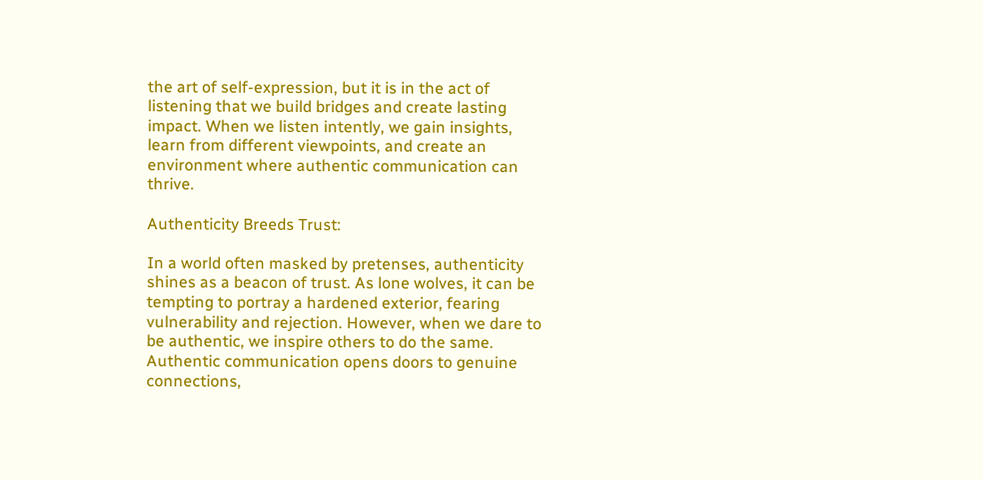the art of self-expression, but it is in the act of listening that we build bridges and create lasting impact. When we listen intently, we gain insights, learn from different viewpoints, and create an environment where authentic communication can thrive.

Authenticity Breeds Trust:

In a world often masked by pretenses, authenticity shines as a beacon of trust. As lone wolves, it can be tempting to portray a hardened exterior, fearing vulnerability and rejection. However, when we dare to be authentic, we inspire others to do the same. Authentic communication opens doors to genuine connections,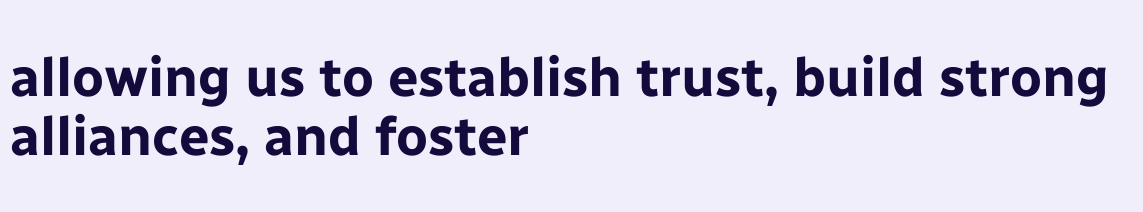allowing us to establish trust, build strong alliances, and foster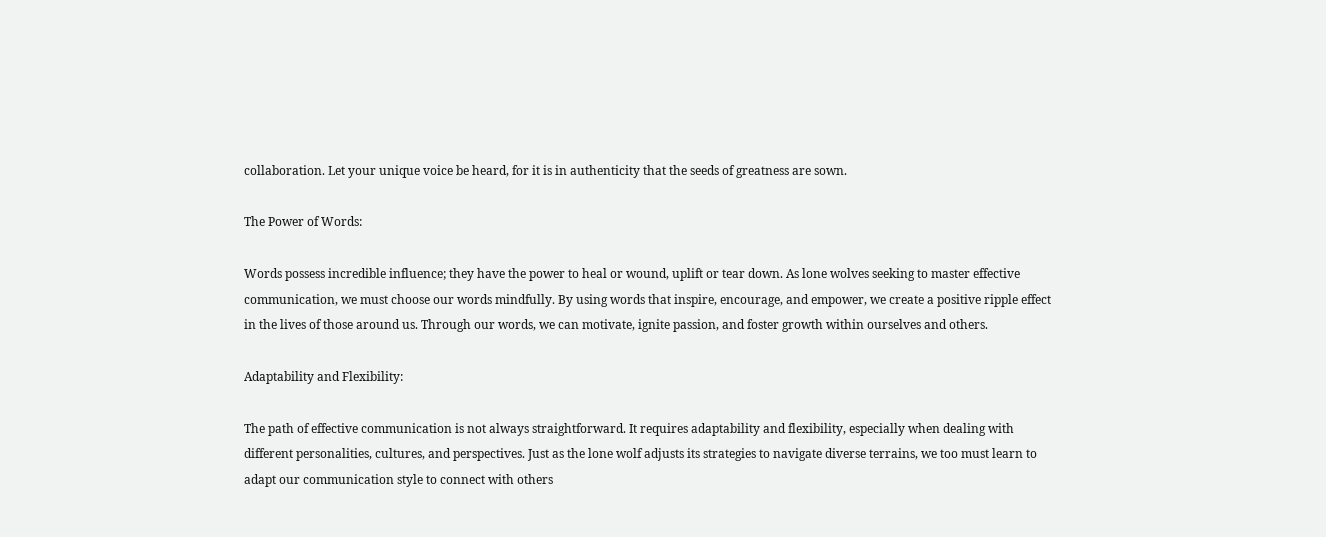collaboration. Let your unique voice be heard, for it is in authenticity that the seeds of greatness are sown.

The Power of Words:

Words possess incredible influence; they have the power to heal or wound, uplift or tear down. As lone wolves seeking to master effective communication, we must choose our words mindfully. By using words that inspire, encourage, and empower, we create a positive ripple effect in the lives of those around us. Through our words, we can motivate, ignite passion, and foster growth within ourselves and others.

Adaptability and Flexibility:

The path of effective communication is not always straightforward. It requires adaptability and flexibility, especially when dealing with different personalities, cultures, and perspectives. Just as the lone wolf adjusts its strategies to navigate diverse terrains, we too must learn to adapt our communication style to connect with others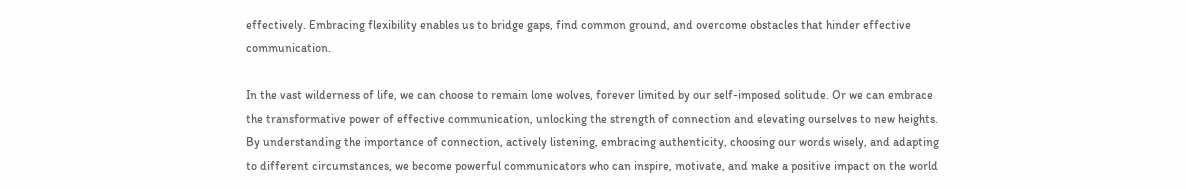effectively. Embracing flexibility enables us to bridge gaps, find common ground, and overcome obstacles that hinder effective communication.

In the vast wilderness of life, we can choose to remain lone wolves, forever limited by our self-imposed solitude. Or we can embrace the transformative power of effective communication, unlocking the strength of connection and elevating ourselves to new heights. By understanding the importance of connection, actively listening, embracing authenticity, choosing our words wisely, and adapting to different circumstances, we become powerful communicators who can inspire, motivate, and make a positive impact on the world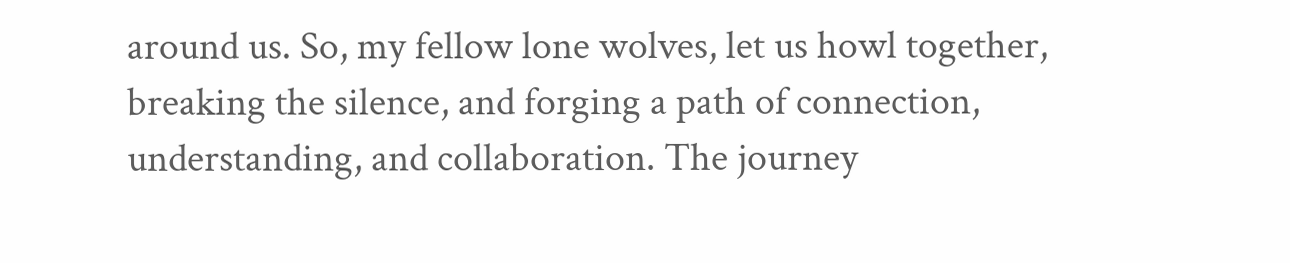around us. So, my fellow lone wolves, let us howl together, breaking the silence, and forging a path of connection, understanding, and collaboration. The journey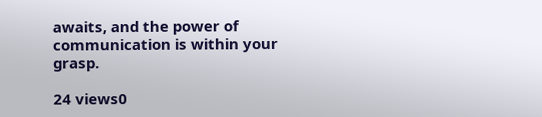awaits, and the power of communication is within your grasp.

24 views0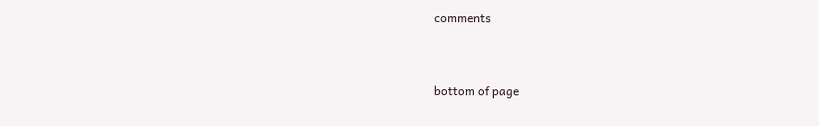comments


bottom of page